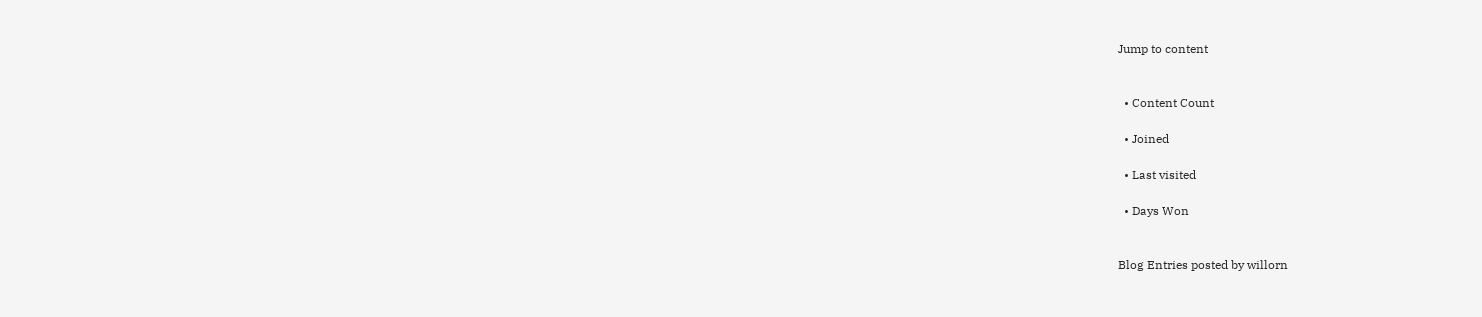Jump to content


  • Content Count

  • Joined

  • Last visited

  • Days Won


Blog Entries posted by willorn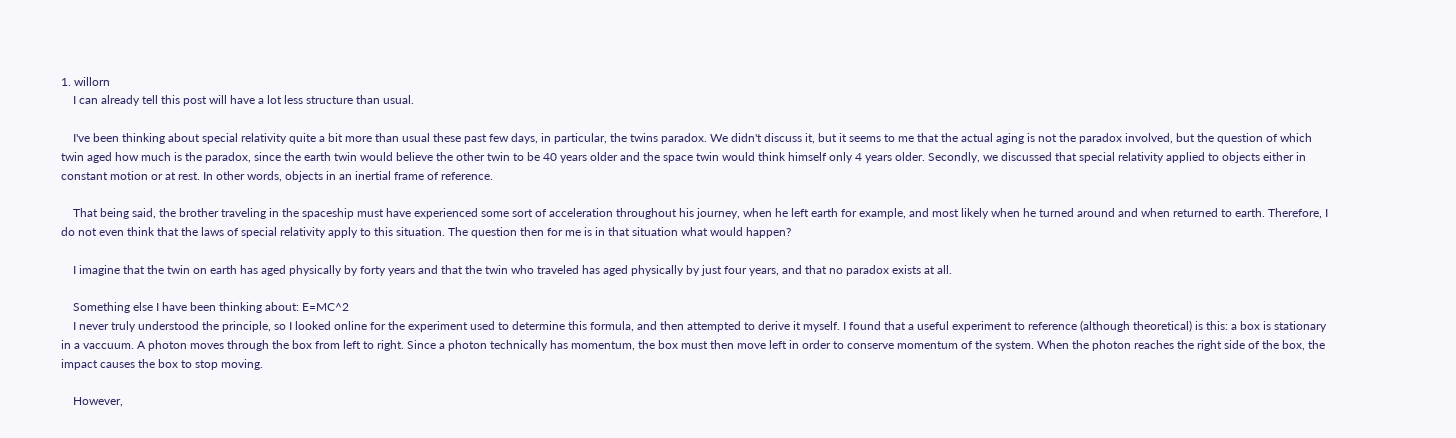1. willorn
    I can already tell this post will have a lot less structure than usual.

    I've been thinking about special relativity quite a bit more than usual these past few days, in particular, the twins paradox. We didn't discuss it, but it seems to me that the actual aging is not the paradox involved, but the question of which twin aged how much is the paradox, since the earth twin would believe the other twin to be 40 years older and the space twin would think himself only 4 years older. Secondly, we discussed that special relativity applied to objects either in constant motion or at rest. In other words, objects in an inertial frame of reference.

    That being said, the brother traveling in the spaceship must have experienced some sort of acceleration throughout his journey, when he left earth for example, and most likely when he turned around and when returned to earth. Therefore, I do not even think that the laws of special relativity apply to this situation. The question then for me is in that situation what would happen?

    I imagine that the twin on earth has aged physically by forty years and that the twin who traveled has aged physically by just four years, and that no paradox exists at all.

    Something else I have been thinking about: E=MC^2
    I never truly understood the principle, so I looked online for the experiment used to determine this formula, and then attempted to derive it myself. I found that a useful experiment to reference (although theoretical) is this: a box is stationary in a vaccuum. A photon moves through the box from left to right. Since a photon technically has momentum, the box must then move left in order to conserve momentum of the system. When the photon reaches the right side of the box, the impact causes the box to stop moving.

    However,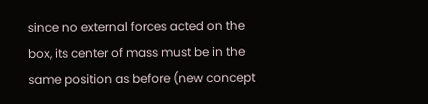since no external forces acted on the box, its center of mass must be in the same position as before (new concept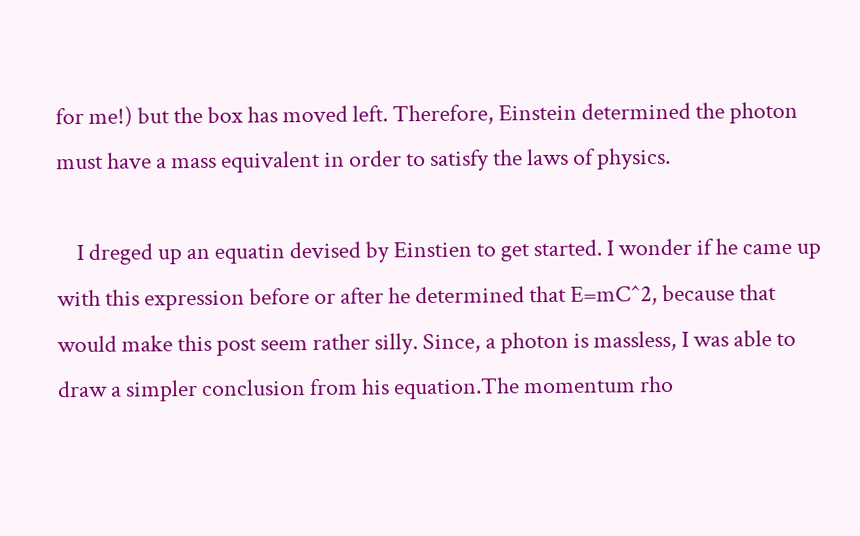for me!) but the box has moved left. Therefore, Einstein determined the photon must have a mass equivalent in order to satisfy the laws of physics.

    I dreged up an equatin devised by Einstien to get started. I wonder if he came up with this expression before or after he determined that E=mC^2, because that would make this post seem rather silly. Since, a photon is massless, I was able to draw a simpler conclusion from his equation.The momentum rho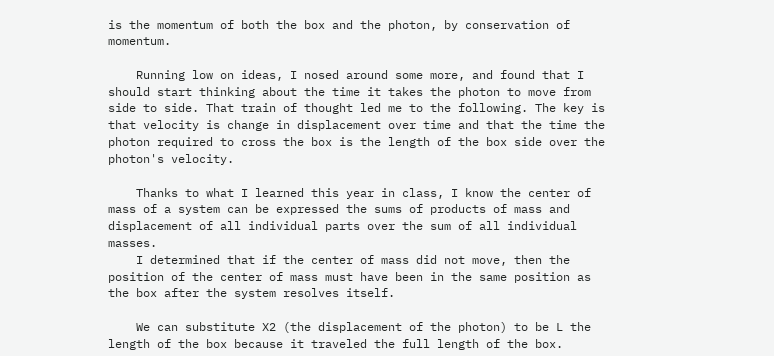is the momentum of both the box and the photon, by conservation of momentum.

    Running low on ideas, I nosed around some more, and found that I should start thinking about the time it takes the photon to move from side to side. That train of thought led me to the following. The key is that velocity is change in displacement over time and that the time the photon required to cross the box is the length of the box side over the photon's velocity.

    Thanks to what I learned this year in class, I know the center of mass of a system can be expressed the sums of products of mass and displacement of all individual parts over the sum of all individual masses.
    I determined that if the center of mass did not move, then the position of the center of mass must have been in the same position as the box after the system resolves itself.

    We can substitute X2 (the displacement of the photon) to be L the length of the box because it traveled the full length of the box.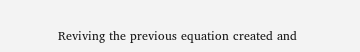Reviving the previous equation created and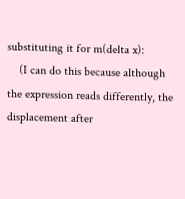substituting it for m(delta x):
    (I can do this because although the expression reads differently, the displacement after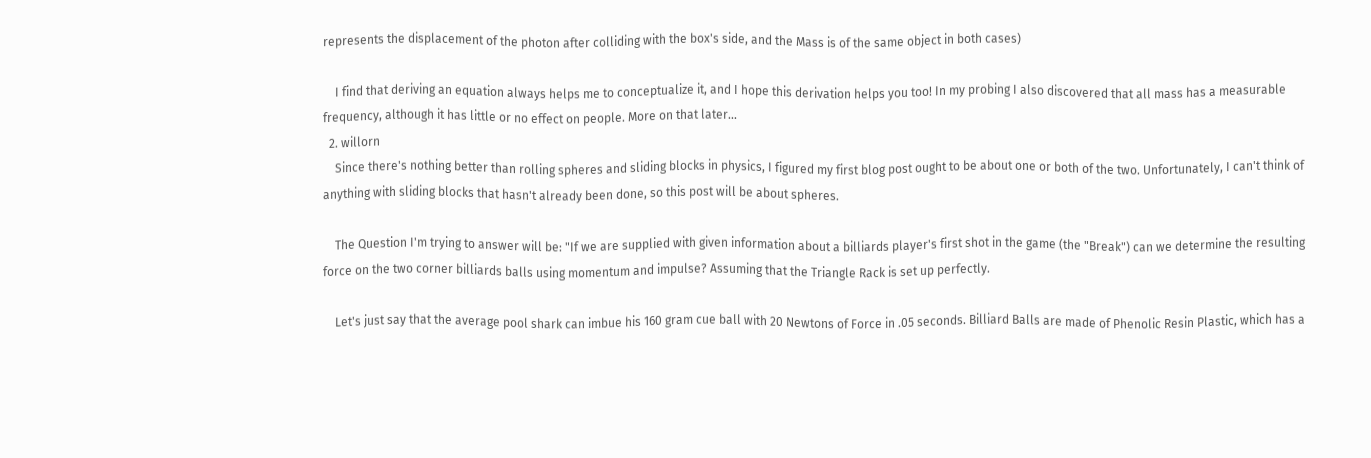represents the displacement of the photon after colliding with the box's side, and the Mass is of the same object in both cases)

    I find that deriving an equation always helps me to conceptualize it, and I hope this derivation helps you too! In my probing I also discovered that all mass has a measurable frequency, although it has little or no effect on people. More on that later...
  2. willorn
    Since there's nothing better than rolling spheres and sliding blocks in physics, I figured my first blog post ought to be about one or both of the two. Unfortunately, I can't think of anything with sliding blocks that hasn't already been done, so this post will be about spheres.

    The Question I'm trying to answer will be: "If we are supplied with given information about a billiards player's first shot in the game (the "Break") can we determine the resulting force on the two corner billiards balls using momentum and impulse? Assuming that the Triangle Rack is set up perfectly.

    Let's just say that the average pool shark can imbue his 160 gram cue ball with 20 Newtons of Force in .05 seconds. Billiard Balls are made of Phenolic Resin Plastic, which has a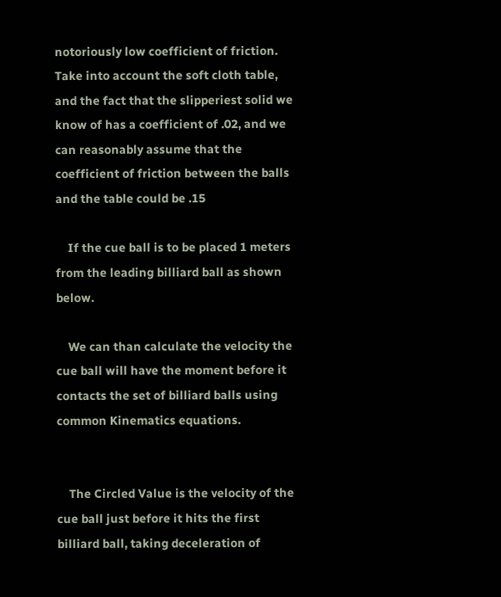notoriously low coefficient of friction. Take into account the soft cloth table, and the fact that the slipperiest solid we know of has a coefficient of .02, and we can reasonably assume that the coefficient of friction between the balls and the table could be .15

    If the cue ball is to be placed 1 meters from the leading billiard ball as shown below.

    We can than calculate the velocity the cue ball will have the moment before it contacts the set of billiard balls using common Kinematics equations.


    The Circled Value is the velocity of the cue ball just before it hits the first billiard ball, taking deceleration of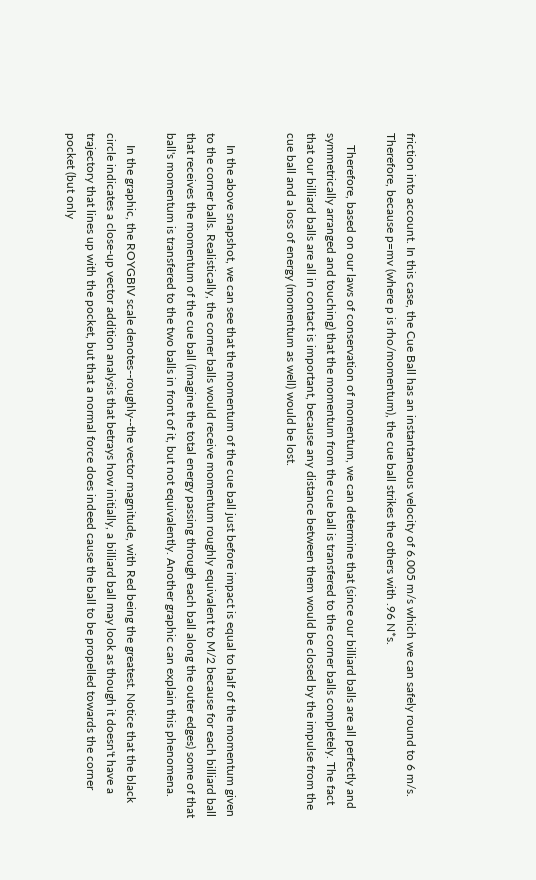friction into account. In this case, the Cue Ball has an instantaneous velocity of 6.005 m/s which we can safely round to 6 m/s. Therefore, because p=mv (where p is rho/momentum), the cue ball strikes the others with .96 N*s.

    Therefore, based on our laws of conservation of momentum, we can determine that (since our billiard balls are all perfectly and symmetrically arranged and touching) that the momentum from the cue ball is transfered to the corner balls completely. The fact that our billiard balls are all in contact is important, because any distance between them would be closed by the impulse from the cue ball and a loss of energy (momentum as well) would be lost.


    In the above snapshot, we can see that the momentum of the cue ball just before impact is equal to half of the momentum given to the corner balls. Realistically, the corner balls would receive momentum roughly equivalent to M/2 because for each billiard ball that receives the momentum of the cue ball (imagine the total energy passing through each ball along the outer edges) some of that ball's momentum is transfered to the two balls in front of it, but not equivalently. Another graphic can explain this phenomena.

    In the graphic, the ROYGBIV scale denotes--roughly--the vector magnitude, with Red being the greatest. Notice that the black circle indicates a close-up vector addition analysis that betrays how initially, a billiard ball may look as though it doesn't have a trajectory that lines up with the pocket, but that a normal force does indeed cause the ball to be propelled towards the corner pocket (but only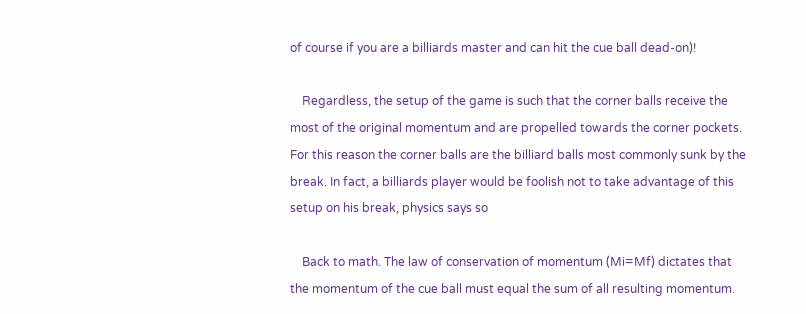of course if you are a billiards master and can hit the cue ball dead-on)!

    Regardless, the setup of the game is such that the corner balls receive the most of the original momentum and are propelled towards the corner pockets. For this reason the corner balls are the billiard balls most commonly sunk by the break. In fact, a billiards player would be foolish not to take advantage of this setup on his break, physics says so

    Back to math. The law of conservation of momentum (Mi=Mf) dictates that the momentum of the cue ball must equal the sum of all resulting momentum.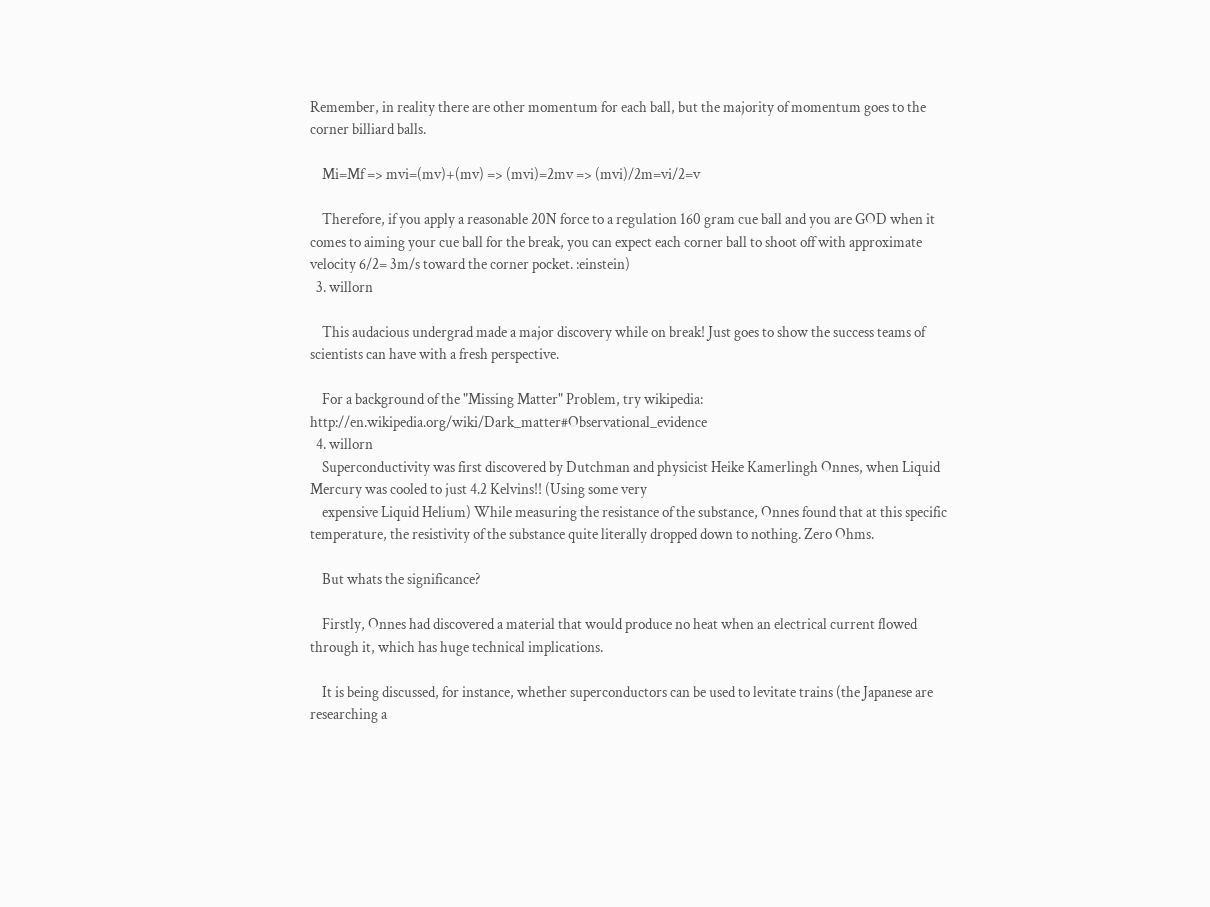Remember, in reality there are other momentum for each ball, but the majority of momentum goes to the corner billiard balls.

    Mi=Mf => mvi=(mv)+(mv) => (mvi)=2mv => (mvi)/2m=vi/2=v

    Therefore, if you apply a reasonable 20N force to a regulation 160 gram cue ball and you are GOD when it comes to aiming your cue ball for the break, you can expect each corner ball to shoot off with approximate velocity 6/2= 3m/s toward the corner pocket. :einstein)
  3. willorn

    This audacious undergrad made a major discovery while on break! Just goes to show the success teams of scientists can have with a fresh perspective.

    For a background of the "Missing Matter" Problem, try wikipedia: http://en.wikipedia.org/wiki/Dark_matter#Observational_evidence
  4. willorn
    Superconductivity was first discovered by Dutchman and physicist Heike Kamerlingh Onnes, when Liquid Mercury was cooled to just 4.2 Kelvins!! (Using some very
    expensive Liquid Helium) While measuring the resistance of the substance, Onnes found that at this specific temperature, the resistivity of the substance quite literally dropped down to nothing. Zero Ohms.

    But whats the significance?

    Firstly, Onnes had discovered a material that would produce no heat when an electrical current flowed through it, which has huge technical implications.

    It is being discussed, for instance, whether superconductors can be used to levitate trains (the Japanese are researching a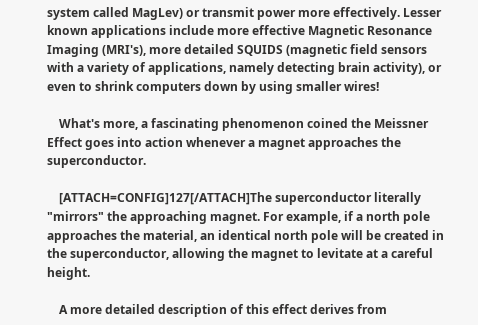system called MagLev) or transmit power more effectively. Lesser known applications include more effective Magnetic Resonance Imaging (MRI's), more detailed SQUIDS (magnetic field sensors with a variety of applications, namely detecting brain activity), or even to shrink computers down by using smaller wires!

    What's more, a fascinating phenomenon coined the Meissner Effect goes into action whenever a magnet approaches the superconductor.

    [ATTACH=CONFIG]127[/ATTACH]The superconductor literally "mirrors" the approaching magnet. For example, if a north pole approaches the material, an identical north pole will be created in the superconductor, allowing the magnet to levitate at a careful height.

    A more detailed description of this effect derives from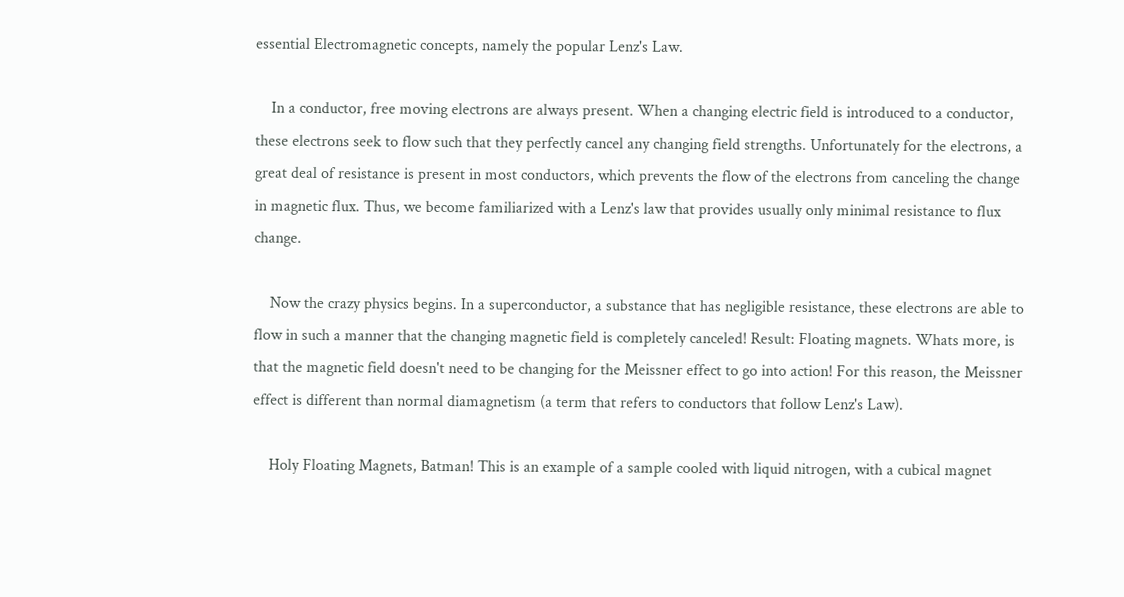essential Electromagnetic concepts, namely the popular Lenz's Law.

    In a conductor, free moving electrons are always present. When a changing electric field is introduced to a conductor, these electrons seek to flow such that they perfectly cancel any changing field strengths. Unfortunately for the electrons, a great deal of resistance is present in most conductors, which prevents the flow of the electrons from canceling the change in magnetic flux. Thus, we become familiarized with a Lenz's law that provides usually only minimal resistance to flux change.

    Now the crazy physics begins. In a superconductor, a substance that has negligible resistance, these electrons are able to flow in such a manner that the changing magnetic field is completely canceled! Result: Floating magnets. Whats more, is that the magnetic field doesn't need to be changing for the Meissner effect to go into action! For this reason, the Meissner effect is different than normal diamagnetism (a term that refers to conductors that follow Lenz's Law).

    Holy Floating Magnets, Batman! This is an example of a sample cooled with liquid nitrogen, with a cubical magnet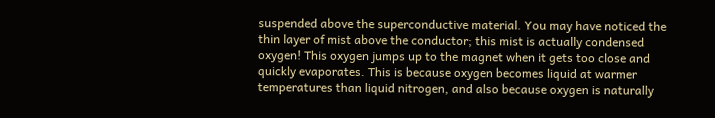suspended above the superconductive material. You may have noticed the thin layer of mist above the conductor; this mist is actually condensed oxygen! This oxygen jumps up to the magnet when it gets too close and quickly evaporates. This is because oxygen becomes liquid at warmer temperatures than liquid nitrogen, and also because oxygen is naturally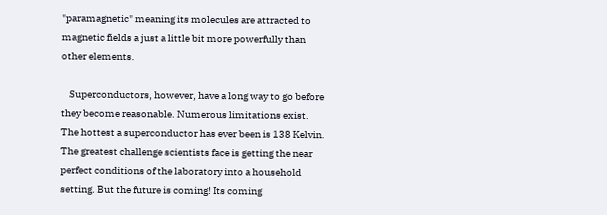"paramagnetic" meaning its molecules are attracted to magnetic fields a just a little bit more powerfully than other elements.

    Superconductors, however, have a long way to go before they become reasonable. Numerous limitations exist. The hottest a superconductor has ever been is 138 Kelvin. The greatest challenge scientists face is getting the near perfect conditions of the laboratory into a household setting. But the future is coming! Its coming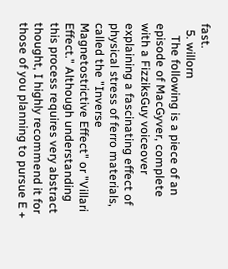fast.
  5. willorn
    The following is a piece of an episode of MacGyver, complete with a FizziksGuy voiceover explaining a fascinating effect of physical stress of ferro materials, called the "Inverse Magnetostrictive Effect" or "Villari Effect." Although understanding this process requires very abstract thought, I highly recommend it for those of you planning to pursue E +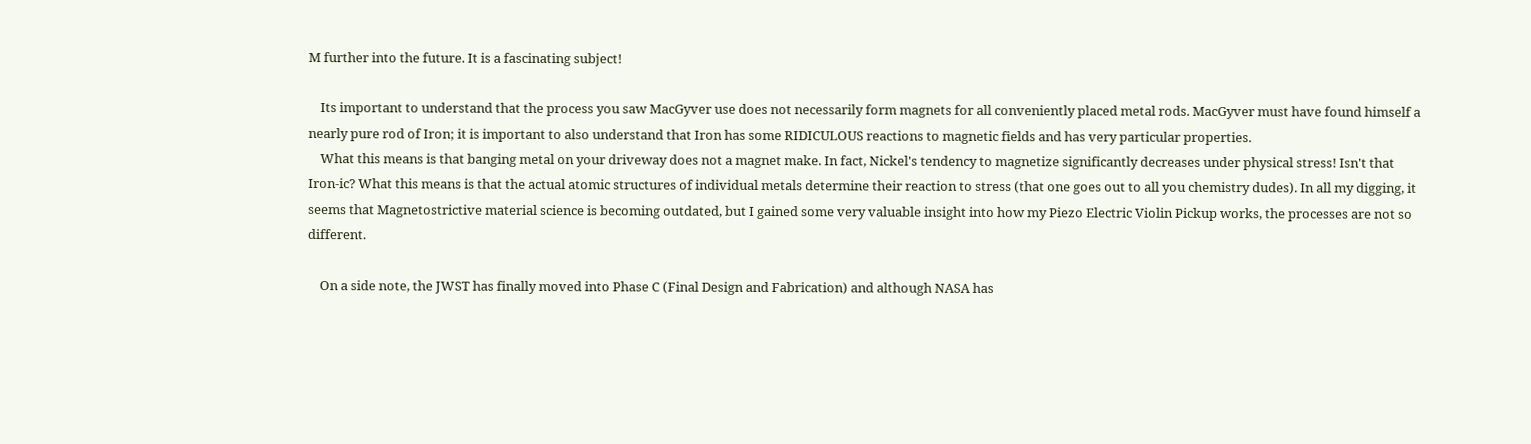M further into the future. It is a fascinating subject!

    Its important to understand that the process you saw MacGyver use does not necessarily form magnets for all conveniently placed metal rods. MacGyver must have found himself a nearly pure rod of Iron; it is important to also understand that Iron has some RIDICULOUS reactions to magnetic fields and has very particular properties.
    What this means is that banging metal on your driveway does not a magnet make. In fact, Nickel's tendency to magnetize significantly decreases under physical stress! Isn't that Iron-ic? What this means is that the actual atomic structures of individual metals determine their reaction to stress (that one goes out to all you chemistry dudes). In all my digging, it seems that Magnetostrictive material science is becoming outdated, but I gained some very valuable insight into how my Piezo Electric Violin Pickup works, the processes are not so different.

    On a side note, the JWST has finally moved into Phase C (Final Design and Fabrication) and although NASA has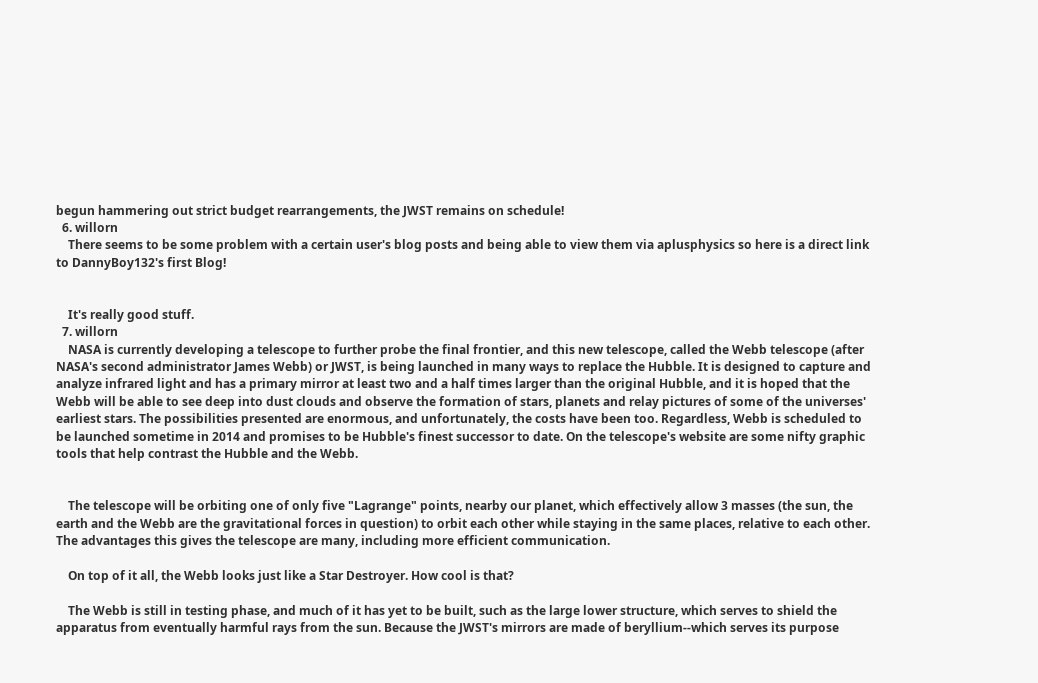begun hammering out strict budget rearrangements, the JWST remains on schedule!
  6. willorn
    There seems to be some problem with a certain user's blog posts and being able to view them via aplusphysics so here is a direct link to DannyBoy132's first Blog!


    It's really good stuff.
  7. willorn
    NASA is currently developing a telescope to further probe the final frontier, and this new telescope, called the Webb telescope (after NASA's second administrator James Webb) or JWST, is being launched in many ways to replace the Hubble. It is designed to capture and analyze infrared light and has a primary mirror at least two and a half times larger than the original Hubble, and it is hoped that the Webb will be able to see deep into dust clouds and observe the formation of stars, planets and relay pictures of some of the universes' earliest stars. The possibilities presented are enormous, and unfortunately, the costs have been too. Regardless, Webb is scheduled to be launched sometime in 2014 and promises to be Hubble's finest successor to date. On the telescope's website are some nifty graphic tools that help contrast the Hubble and the Webb.


    The telescope will be orbiting one of only five "Lagrange" points, nearby our planet, which effectively allow 3 masses (the sun, the earth and the Webb are the gravitational forces in question) to orbit each other while staying in the same places, relative to each other. The advantages this gives the telescope are many, including more efficient communication.

    On top of it all, the Webb looks just like a Star Destroyer. How cool is that?

    The Webb is still in testing phase, and much of it has yet to be built, such as the large lower structure, which serves to shield the apparatus from eventually harmful rays from the sun. Because the JWST's mirrors are made of beryllium--which serves its purpose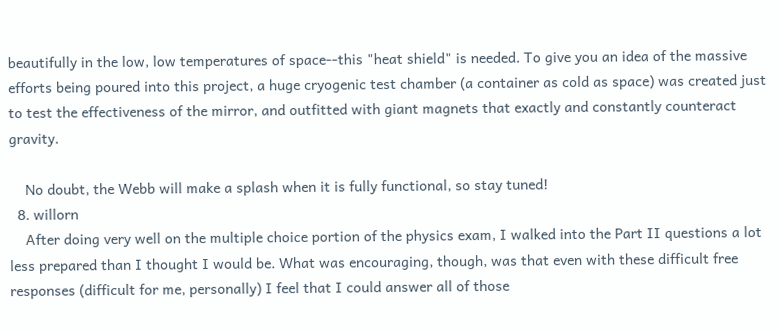beautifully in the low, low temperatures of space--this "heat shield" is needed. To give you an idea of the massive efforts being poured into this project, a huge cryogenic test chamber (a container as cold as space) was created just to test the effectiveness of the mirror, and outfitted with giant magnets that exactly and constantly counteract gravity.

    No doubt, the Webb will make a splash when it is fully functional, so stay tuned!
  8. willorn
    After doing very well on the multiple choice portion of the physics exam, I walked into the Part II questions a lot less prepared than I thought I would be. What was encouraging, though, was that even with these difficult free responses (difficult for me, personally) I feel that I could answer all of those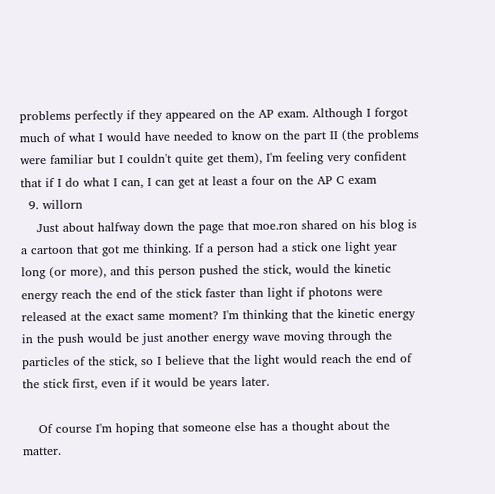problems perfectly if they appeared on the AP exam. Although I forgot much of what I would have needed to know on the part II (the problems were familiar but I couldn't quite get them), I'm feeling very confident that if I do what I can, I can get at least a four on the AP C exam
  9. willorn
    Just about halfway down the page that moe.ron shared on his blog is a cartoon that got me thinking. If a person had a stick one light year long (or more), and this person pushed the stick, would the kinetic energy reach the end of the stick faster than light if photons were released at the exact same moment? I'm thinking that the kinetic energy in the push would be just another energy wave moving through the particles of the stick, so I believe that the light would reach the end of the stick first, even if it would be years later.

    Of course I'm hoping that someone else has a thought about the matter.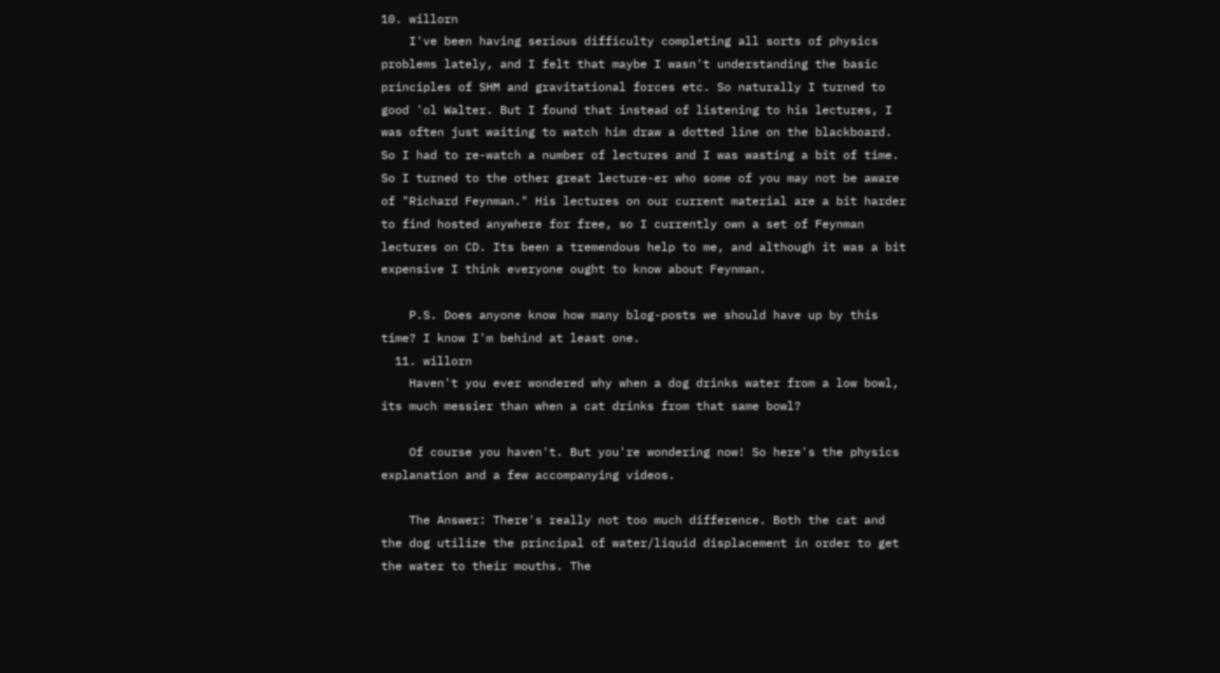10. willorn
    I've been having serious difficulty completing all sorts of physics problems lately, and I felt that maybe I wasn't understanding the basic principles of SHM and gravitational forces etc. So naturally I turned to good 'ol Walter. But I found that instead of listening to his lectures, I was often just waiting to watch him draw a dotted line on the blackboard. So I had to re-watch a number of lectures and I was wasting a bit of time. So I turned to the other great lecture-er who some of you may not be aware of "Richard Feynman." His lectures on our current material are a bit harder to find hosted anywhere for free, so I currently own a set of Feynman lectures on CD. Its been a tremendous help to me, and although it was a bit expensive I think everyone ought to know about Feynman.

    P.S. Does anyone know how many blog-posts we should have up by this time? I know I'm behind at least one.
  11. willorn
    Haven't you ever wondered why when a dog drinks water from a low bowl, its much messier than when a cat drinks from that same bowl?

    Of course you haven't. But you're wondering now! So here's the physics explanation and a few accompanying videos.

    The Answer: There's really not too much difference. Both the cat and the dog utilize the principal of water/liquid displacement in order to get the water to their mouths. The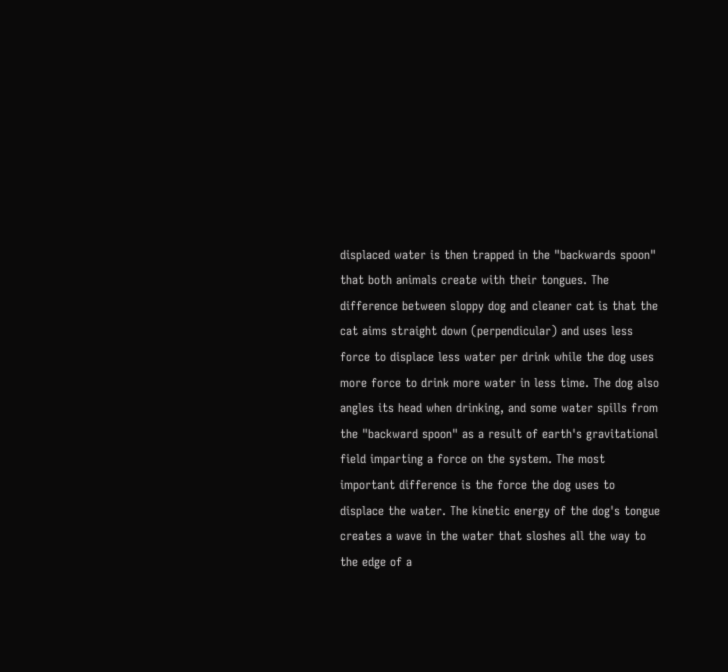displaced water is then trapped in the "backwards spoon" that both animals create with their tongues. The difference between sloppy dog and cleaner cat is that the cat aims straight down (perpendicular) and uses less force to displace less water per drink while the dog uses more force to drink more water in less time. The dog also angles its head when drinking, and some water spills from the "backward spoon" as a result of earth's gravitational field imparting a force on the system. The most important difference is the force the dog uses to displace the water. The kinetic energy of the dog's tongue creates a wave in the water that sloshes all the way to the edge of a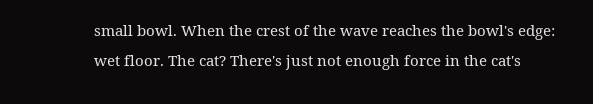small bowl. When the crest of the wave reaches the bowl's edge: wet floor. The cat? There's just not enough force in the cat's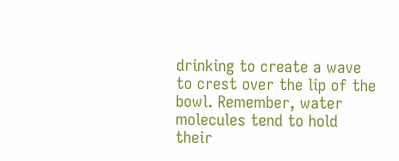drinking to create a wave to crest over the lip of the bowl. Remember, water molecules tend to hold their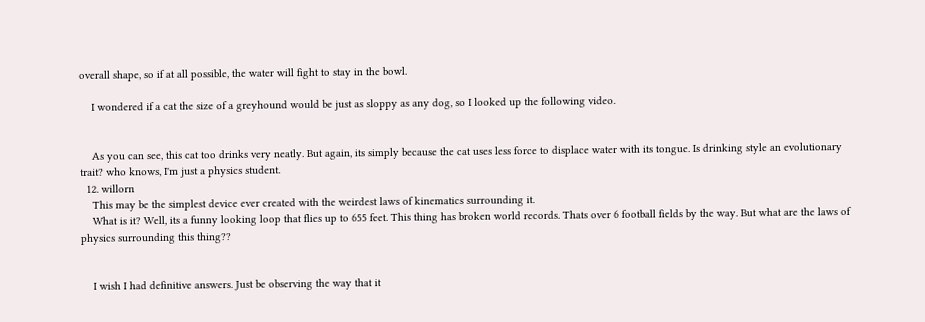overall shape, so if at all possible, the water will fight to stay in the bowl.

    I wondered if a cat the size of a greyhound would be just as sloppy as any dog, so I looked up the following video.


    As you can see, this cat too drinks very neatly. But again, its simply because the cat uses less force to displace water with its tongue. Is drinking style an evolutionary trait? who knows, I'm just a physics student.
  12. willorn
    This may be the simplest device ever created with the weirdest laws of kinematics surrounding it.
    What is it? Well, its a funny looking loop that flies up to 655 feet. This thing has broken world records. Thats over 6 football fields by the way. But what are the laws of physics surrounding this thing??


    I wish I had definitive answers. Just be observing the way that it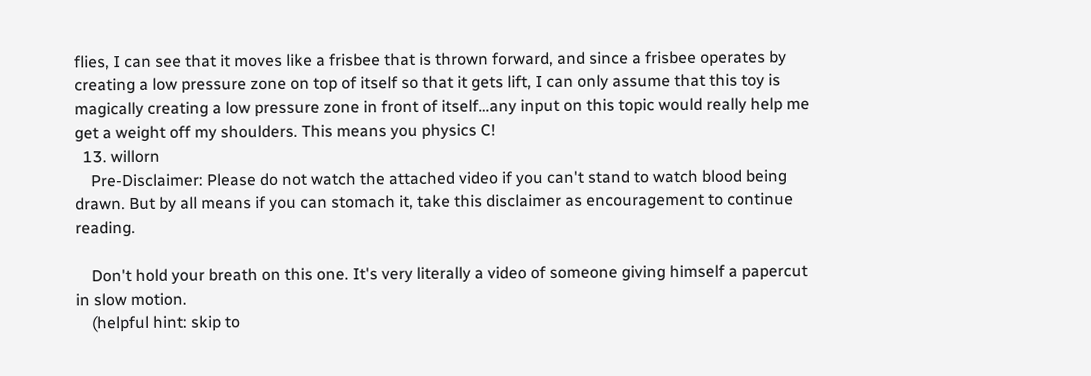flies, I can see that it moves like a frisbee that is thrown forward, and since a frisbee operates by creating a low pressure zone on top of itself so that it gets lift, I can only assume that this toy is magically creating a low pressure zone in front of itself…any input on this topic would really help me get a weight off my shoulders. This means you physics C!
  13. willorn
    Pre-Disclaimer: Please do not watch the attached video if you can't stand to watch blood being drawn. But by all means if you can stomach it, take this disclaimer as encouragement to continue reading.

    Don't hold your breath on this one. It's very literally a video of someone giving himself a papercut in slow motion.
    (helpful hint: skip to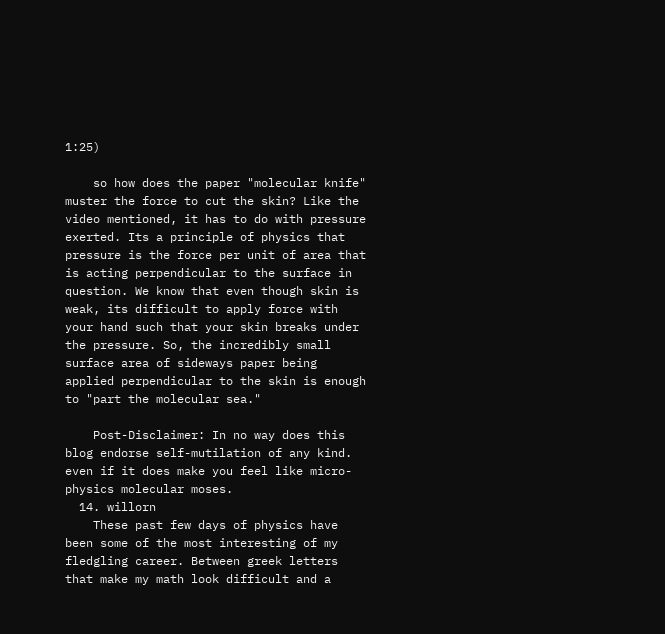1:25)

    so how does the paper "molecular knife" muster the force to cut the skin? Like the video mentioned, it has to do with pressure exerted. Its a principle of physics that pressure is the force per unit of area that is acting perpendicular to the surface in question. We know that even though skin is weak, its difficult to apply force with your hand such that your skin breaks under the pressure. So, the incredibly small surface area of sideways paper being applied perpendicular to the skin is enough to "part the molecular sea."

    Post-Disclaimer: In no way does this blog endorse self-mutilation of any kind. even if it does make you feel like micro-physics molecular moses.
  14. willorn
    These past few days of physics have been some of the most interesting of my fledgling career. Between greek letters that make my math look difficult and a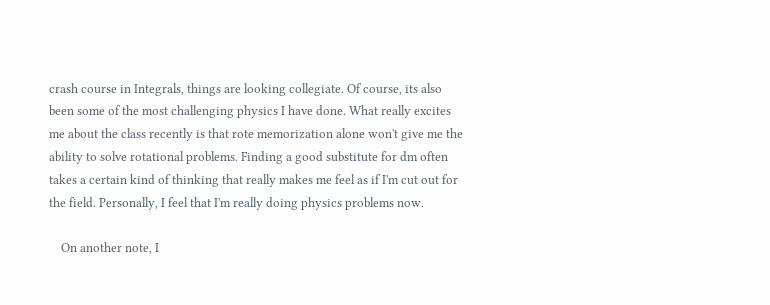crash course in Integrals, things are looking collegiate. Of course, its also been some of the most challenging physics I have done. What really excites me about the class recently is that rote memorization alone won't give me the ability to solve rotational problems. Finding a good substitute for dm often takes a certain kind of thinking that really makes me feel as if I'm cut out for the field. Personally, I feel that I'm really doing physics problems now.

    On another note, I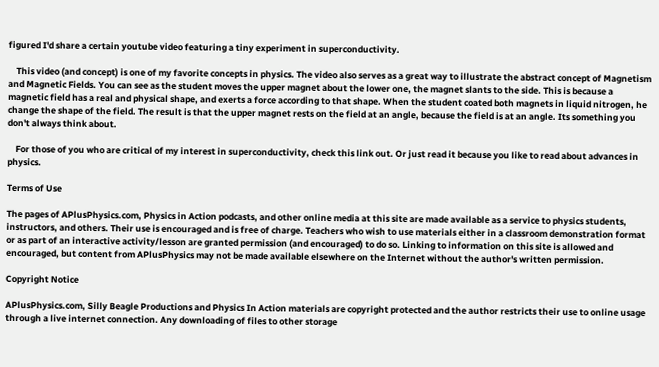figured I'd share a certain youtube video featuring a tiny experiment in superconductivity.

    This video (and concept) is one of my favorite concepts in physics. The video also serves as a great way to illustrate the abstract concept of Magnetism and Magnetic Fields. You can see as the student moves the upper magnet about the lower one, the magnet slants to the side. This is because a magnetic field has a real and physical shape, and exerts a force according to that shape. When the student coated both magnets in liquid nitrogen, he change the shape of the field. The result is that the upper magnet rests on the field at an angle, because the field is at an angle. Its something you don't always think about.

    For those of you who are critical of my interest in superconductivity, check this link out. Or just read it because you like to read about advances in physics.

Terms of Use

The pages of APlusPhysics.com, Physics in Action podcasts, and other online media at this site are made available as a service to physics students, instructors, and others. Their use is encouraged and is free of charge. Teachers who wish to use materials either in a classroom demonstration format or as part of an interactive activity/lesson are granted permission (and encouraged) to do so. Linking to information on this site is allowed and encouraged, but content from APlusPhysics may not be made available elsewhere on the Internet without the author's written permission.

Copyright Notice

APlusPhysics.com, Silly Beagle Productions and Physics In Action materials are copyright protected and the author restricts their use to online usage through a live internet connection. Any downloading of files to other storage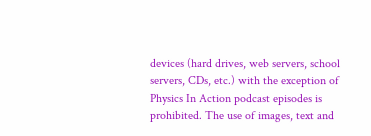devices (hard drives, web servers, school servers, CDs, etc.) with the exception of Physics In Action podcast episodes is prohibited. The use of images, text and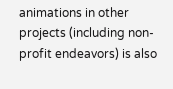animations in other projects (including non-profit endeavors) is also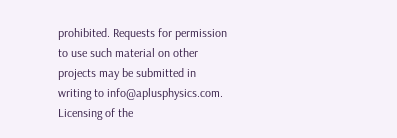prohibited. Requests for permission to use such material on other projects may be submitted in writing to info@aplusphysics.com. Licensing of the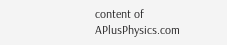content of APlusPhysics.com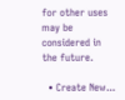for other uses may be considered in the future.

  • Create New...